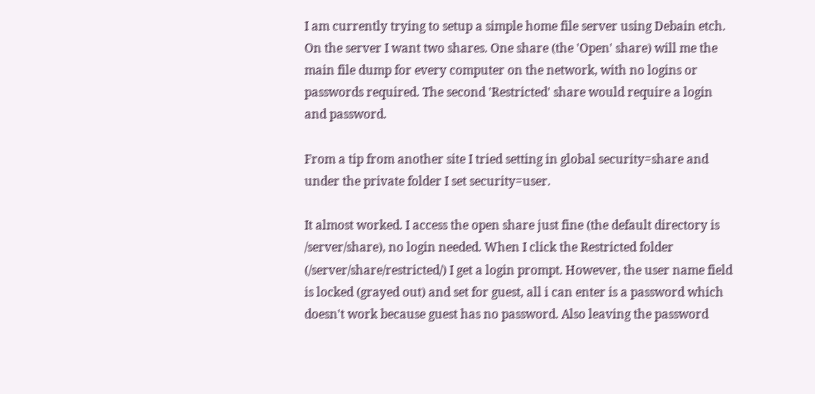I am currently trying to setup a simple home file server using Debain etch. On the server I want two shares. One share (the 'Open' share) will me the main file dump for every computer on the network, with no logins or passwords required. The second 'Restricted' share would require a login and password.

From a tip from another site I tried setting in global security=share and under the private folder I set security=user.

It almost worked. I access the open share just fine (the default directory is /server/share), no login needed. When I click the Restricted folder (/server/share/restricted/) I get a login prompt. However, the user name field is locked (grayed out) and set for guest, all i can enter is a password which doesn't work because guest has no password. Also leaving the password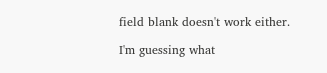field blank doesn't work either.

I'm guessing what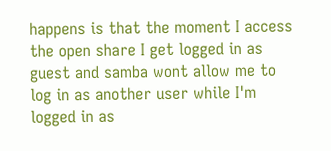happens is that the moment I access the open share I get logged in as guest and samba wont allow me to log in as another user while I'm logged in as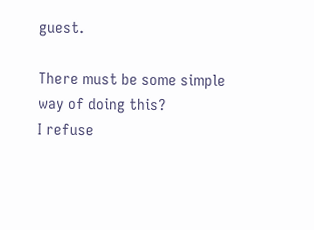guest.

There must be some simple way of doing this?
I refuse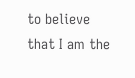to believe that I am the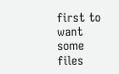first to want some files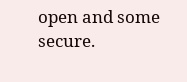open and some secure.